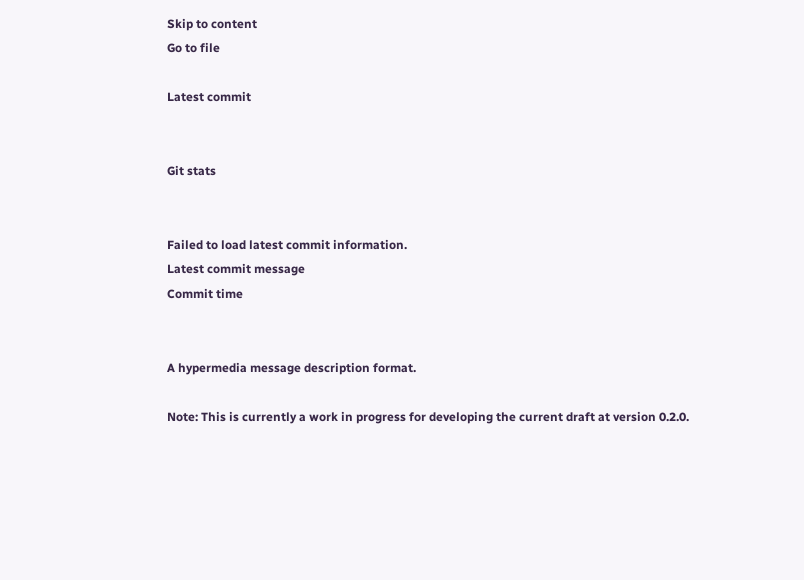Skip to content
Go to file

Latest commit


Git stats


Failed to load latest commit information.
Latest commit message
Commit time


A hypermedia message description format.

Note: This is currently a work in progress for developing the current draft at version 0.2.0.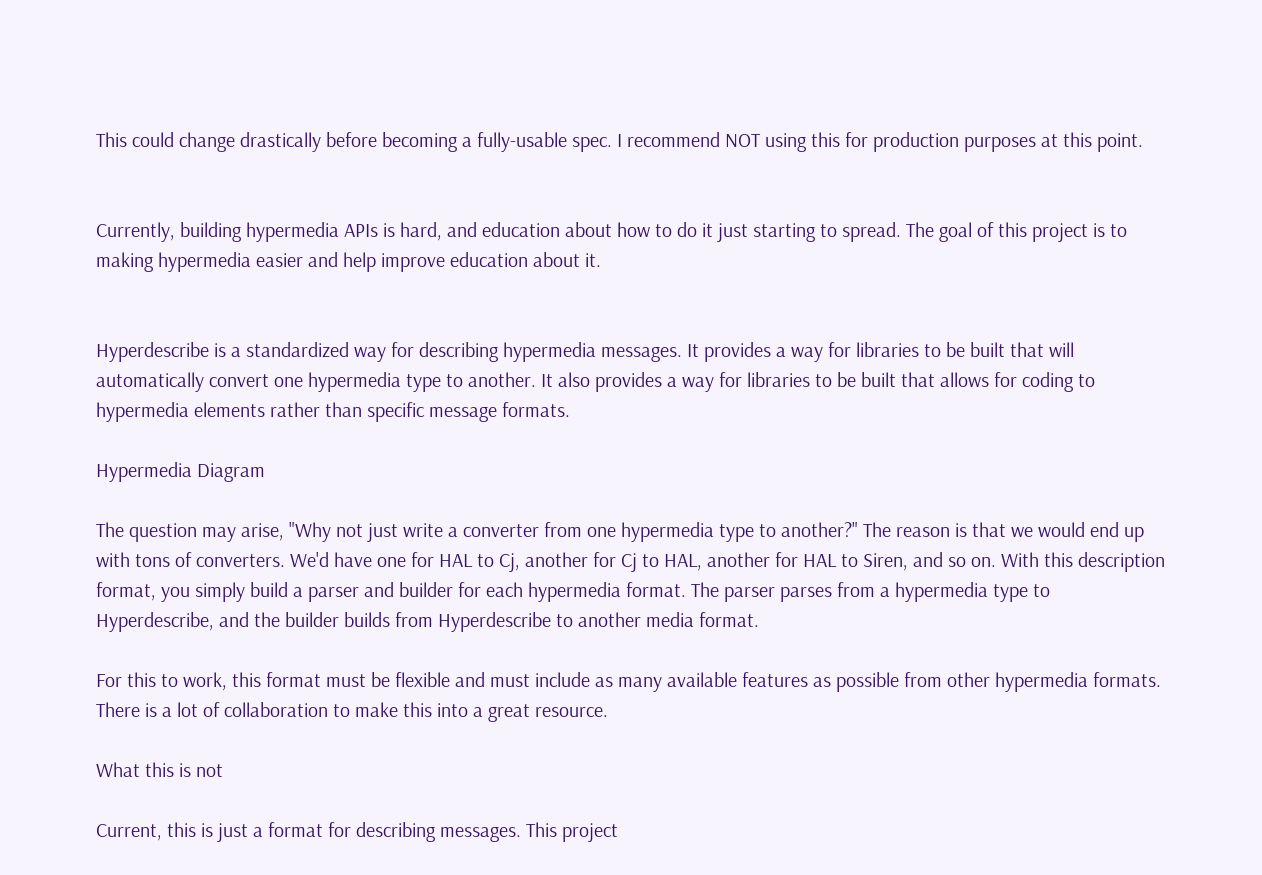This could change drastically before becoming a fully-usable spec. I recommend NOT using this for production purposes at this point.


Currently, building hypermedia APIs is hard, and education about how to do it just starting to spread. The goal of this project is to making hypermedia easier and help improve education about it.


Hyperdescribe is a standardized way for describing hypermedia messages. It provides a way for libraries to be built that will automatically convert one hypermedia type to another. It also provides a way for libraries to be built that allows for coding to hypermedia elements rather than specific message formats.

Hypermedia Diagram

The question may arise, "Why not just write a converter from one hypermedia type to another?" The reason is that we would end up with tons of converters. We'd have one for HAL to Cj, another for Cj to HAL, another for HAL to Siren, and so on. With this description format, you simply build a parser and builder for each hypermedia format. The parser parses from a hypermedia type to Hyperdescribe, and the builder builds from Hyperdescribe to another media format.

For this to work, this format must be flexible and must include as many available features as possible from other hypermedia formats. There is a lot of collaboration to make this into a great resource.

What this is not

Current, this is just a format for describing messages. This project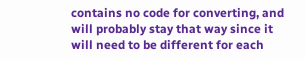contains no code for converting, and will probably stay that way since it will need to be different for each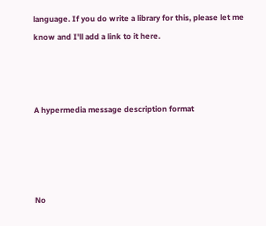language. If you do write a library for this, please let me know and I'll add a link to it here.



A hypermedia message description format




No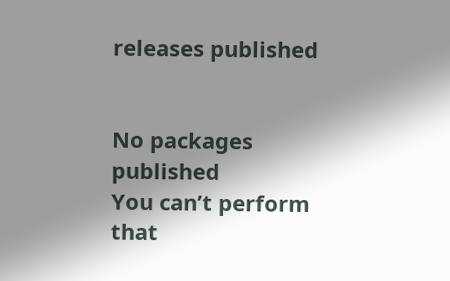releases published


No packages published
You can’t perform that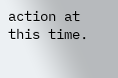action at this time.